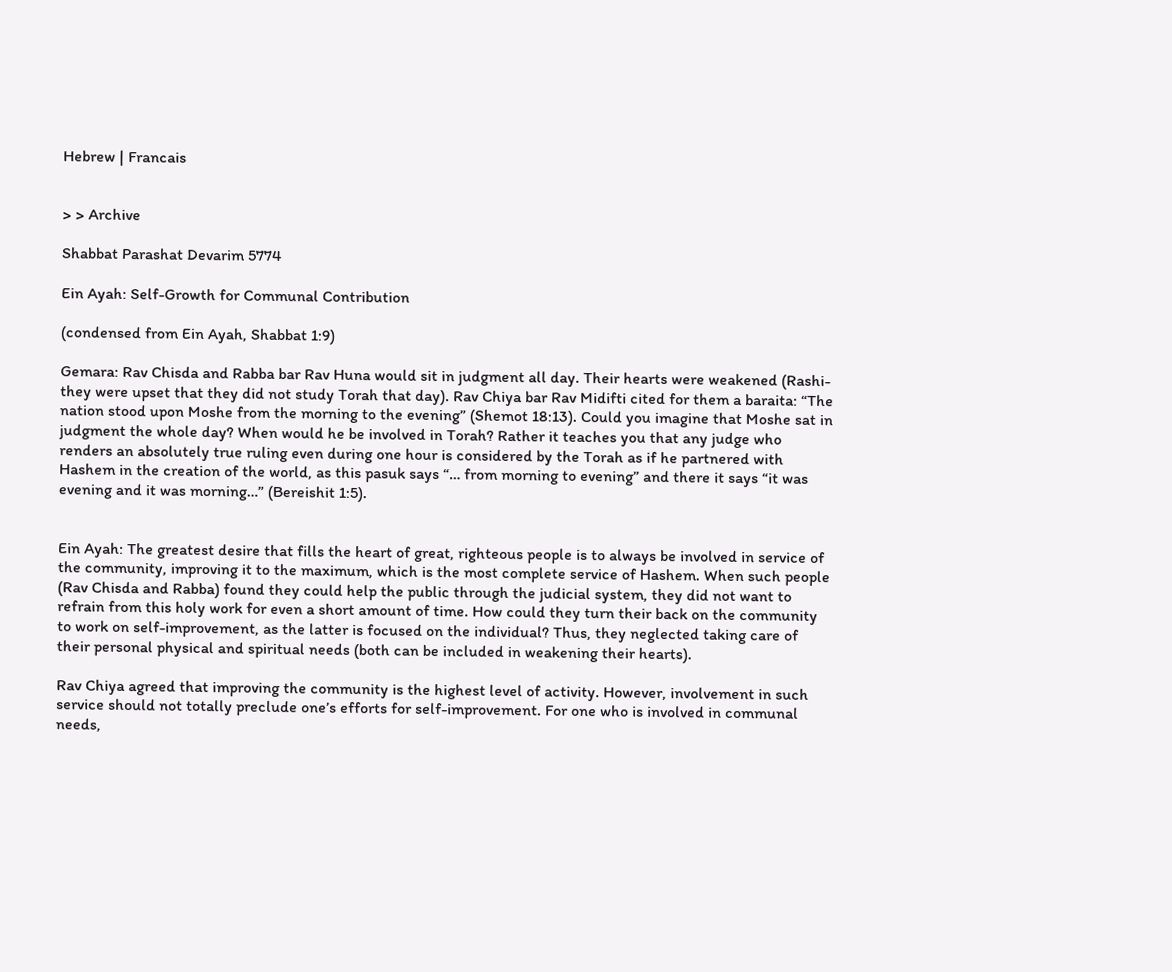Hebrew | Francais


> > Archive

Shabbat Parashat Devarim 5774

Ein Ayah: Self-Growth for Communal Contribution

(condensed from Ein Ayah, Shabbat 1:9)

Gemara: Rav Chisda and Rabba bar Rav Huna would sit in judgment all day. Their hearts were weakened (Rashi- they were upset that they did not study Torah that day). Rav Chiya bar Rav Midifti cited for them a baraita: “The nation stood upon Moshe from the morning to the evening” (Shemot 18:13). Could you imagine that Moshe sat in judgment the whole day? When would he be involved in Torah? Rather it teaches you that any judge who renders an absolutely true ruling even during one hour is considered by the Torah as if he partnered with Hashem in the creation of the world, as this pasuk says “… from morning to evening” and there it says “it was evening and it was morning…” (Bereishit 1:5).


Ein Ayah: The greatest desire that fills the heart of great, righteous people is to always be involved in service of the community, improving it to the maximum, which is the most complete service of Hashem. When such people (Rav Chisda and Rabba) found they could help the public through the judicial system, they did not want to refrain from this holy work for even a short amount of time. How could they turn their back on the community to work on self-improvement, as the latter is focused on the individual? Thus, they neglected taking care of their personal physical and spiritual needs (both can be included in weakening their hearts).

Rav Chiya agreed that improving the community is the highest level of activity. However, involvement in such service should not totally preclude one’s efforts for self-improvement. For one who is involved in communal needs,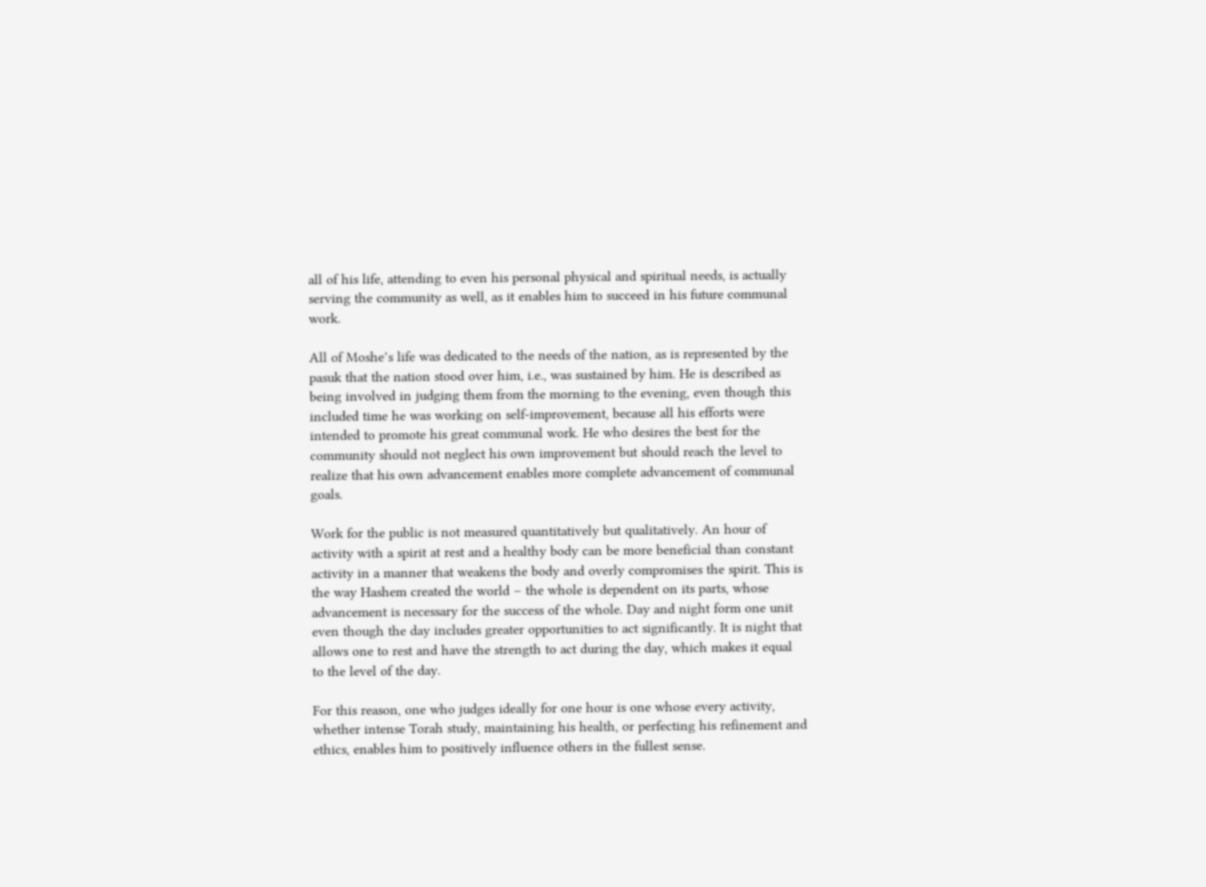all of his life, attending to even his personal physical and spiritual needs, is actually serving the community as well, as it enables him to succeed in his future communal work.

All of Moshe’s life was dedicated to the needs of the nation, as is represented by the pasuk that the nation stood over him, i.e., was sustained by him. He is described as being involved in judging them from the morning to the evening, even though this included time he was working on self-improvement, because all his efforts were intended to promote his great communal work. He who desires the best for the community should not neglect his own improvement but should reach the level to realize that his own advancement enables more complete advancement of communal goals.

Work for the public is not measured quantitatively but qualitatively. An hour of activity with a spirit at rest and a healthy body can be more beneficial than constant activity in a manner that weakens the body and overly compromises the spirit. This is the way Hashem created the world – the whole is dependent on its parts, whose advancement is necessary for the success of the whole. Day and night form one unit even though the day includes greater opportunities to act significantly. It is night that allows one to rest and have the strength to act during the day, which makes it equal to the level of the day.

For this reason, one who judges ideally for one hour is one whose every activity, whether intense Torah study, maintaining his health, or perfecting his refinement and ethics, enables him to positively influence others in the fullest sense.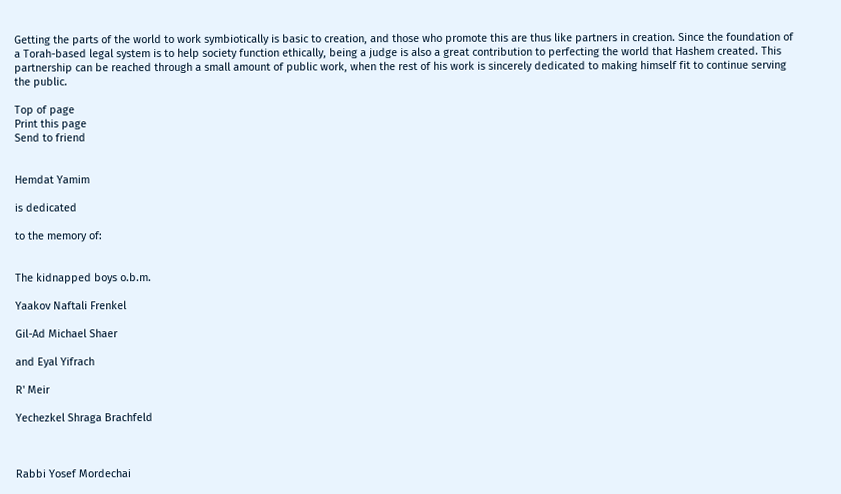Getting the parts of the world to work symbiotically is basic to creation, and those who promote this are thus like partners in creation. Since the foundation of a Torah-based legal system is to help society function ethically, being a judge is also a great contribution to perfecting the world that Hashem created. This partnership can be reached through a small amount of public work, when the rest of his work is sincerely dedicated to making himself fit to continue serving the public.

Top of page
Print this page
Send to friend


Hemdat Yamim

is dedicated

to the memory of:


The kidnapped boys o.b.m.

Yaakov Naftali Frenkel

Gil-Ad Michael Shaer

and Eyal Yifrach

R' Meir

Yechezkel Shraga Brachfeld



Rabbi Yosef Mordechai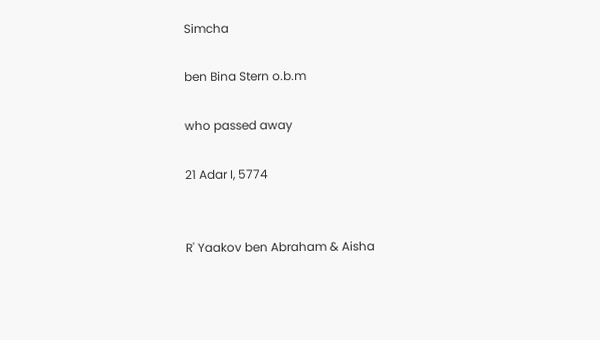Simcha

ben Bina Stern o.b.m

who passed away

21 Adar I, 5774


R' Yaakov ben Abraham & Aisha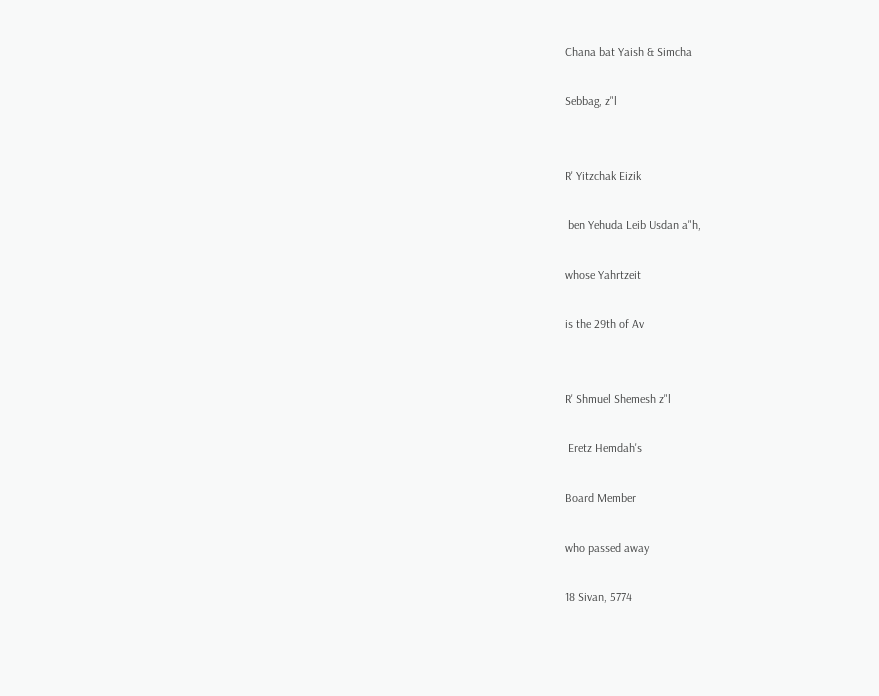Chana bat Yaish & Simcha

Sebbag, z"l


R' Yitzchak Eizik

 ben Yehuda Leib Usdan a"h,

whose Yahrtzeit

is the 29th of Av


R' Shmuel Shemesh z"l

 Eretz Hemdah's

Board Member

who passed away

18 Sivan, 5774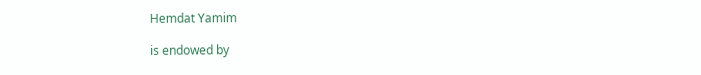Hemdat Yamim

is endowed by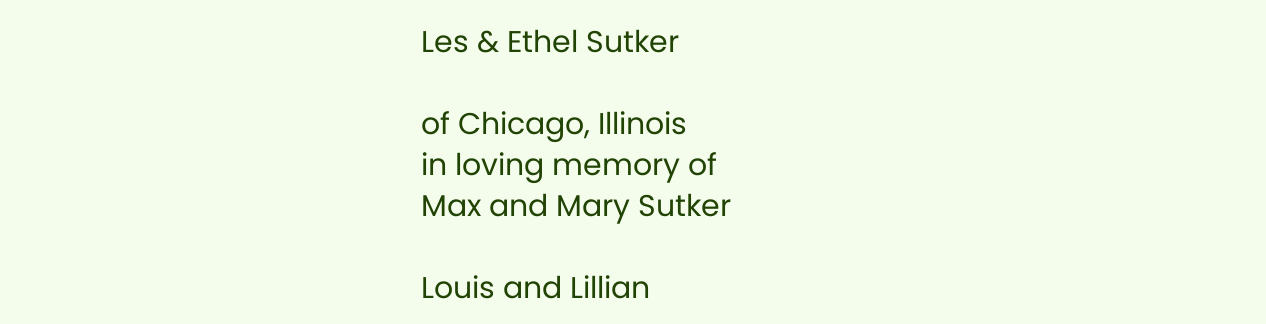Les & Ethel Sutker

of Chicago, Illinois
in loving memory of
Max and Mary Sutker

Louis and Lillian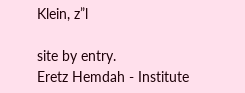Klein, z”l

site by entry.
Eretz Hemdah - Institute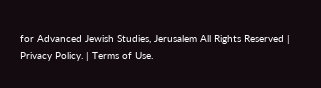for Advanced Jewish Studies, Jerusalem All Rights Reserved | Privacy Policy. | Terms of Use.